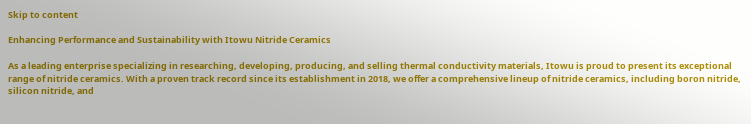Skip to content

Enhancing Performance and Sustainability with Itowu Nitride Ceramics

As a leading enterprise specializing in researching, developing, producing, and selling thermal conductivity materials, Itowu is proud to present its exceptional range of nitride ceramics. With a proven track record since its establishment in 2018, we offer a comprehensive lineup of nitride ceramics, including boron nitride, silicon nitride, and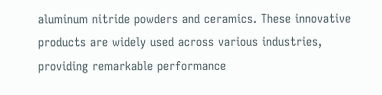aluminum nitride powders and ceramics. These innovative products are widely used across various industries, providing remarkable performance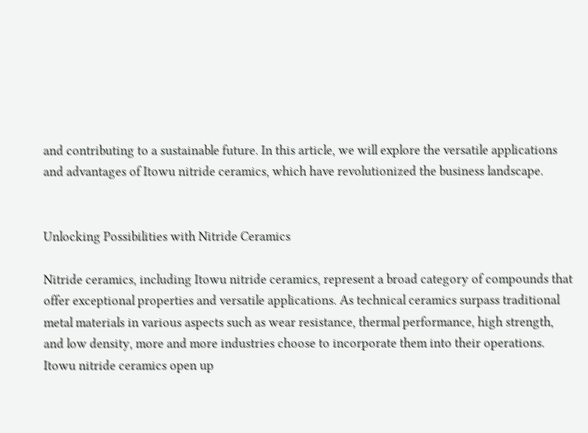and contributing to a sustainable future. In this article, we will explore the versatile applications and advantages of Itowu nitride ceramics, which have revolutionized the business landscape.


Unlocking Possibilities with Nitride Ceramics

Nitride ceramics, including Itowu nitride ceramics, represent a broad category of compounds that offer exceptional properties and versatile applications. As technical ceramics surpass traditional metal materials in various aspects such as wear resistance, thermal performance, high strength, and low density, more and more industries choose to incorporate them into their operations. Itowu nitride ceramics open up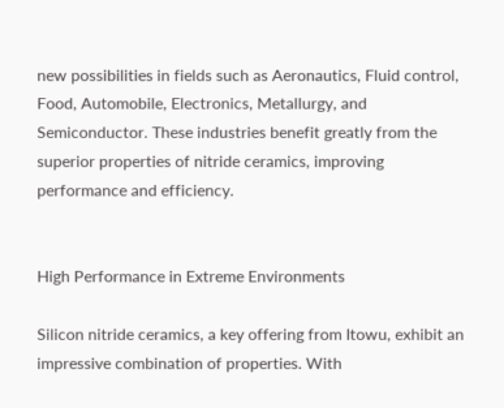new possibilities in fields such as Aeronautics, Fluid control, Food, Automobile, Electronics, Metallurgy, and Semiconductor. These industries benefit greatly from the superior properties of nitride ceramics, improving performance and efficiency.


High Performance in Extreme Environments

Silicon nitride ceramics, a key offering from Itowu, exhibit an impressive combination of properties. With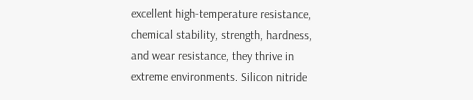excellent high-temperature resistance, chemical stability, strength, hardness, and wear resistance, they thrive in extreme environments. Silicon nitride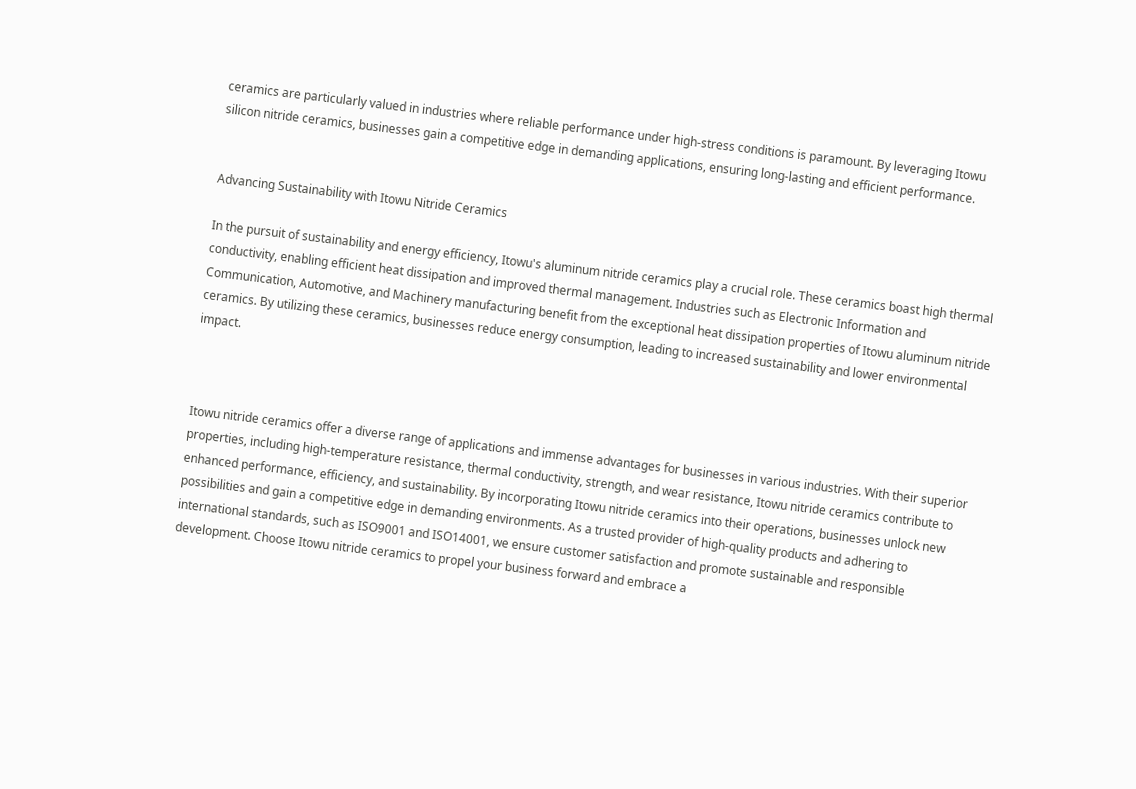ceramics are particularly valued in industries where reliable performance under high-stress conditions is paramount. By leveraging Itowu silicon nitride ceramics, businesses gain a competitive edge in demanding applications, ensuring long-lasting and efficient performance.


Advancing Sustainability with Itowu Nitride Ceramics

In the pursuit of sustainability and energy efficiency, Itowu's aluminum nitride ceramics play a crucial role. These ceramics boast high thermal conductivity, enabling efficient heat dissipation and improved thermal management. Industries such as Electronic Information and Communication, Automotive, and Machinery manufacturing benefit from the exceptional heat dissipation properties of Itowu aluminum nitride ceramics. By utilizing these ceramics, businesses reduce energy consumption, leading to increased sustainability and lower environmental impact.



Itowu nitride ceramics offer a diverse range of applications and immense advantages for businesses in various industries. With their superior properties, including high-temperature resistance, thermal conductivity, strength, and wear resistance, Itowu nitride ceramics contribute to enhanced performance, efficiency, and sustainability. By incorporating Itowu nitride ceramics into their operations, businesses unlock new possibilities and gain a competitive edge in demanding environments. As a trusted provider of high-quality products and adhering to international standards, such as ISO9001 and ISO14001, we ensure customer satisfaction and promote sustainable and responsible development. Choose Itowu nitride ceramics to propel your business forward and embrace a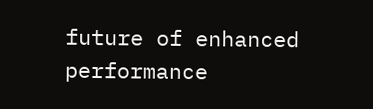future of enhanced performance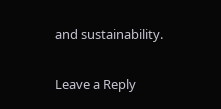and sustainability.

Leave a Reply